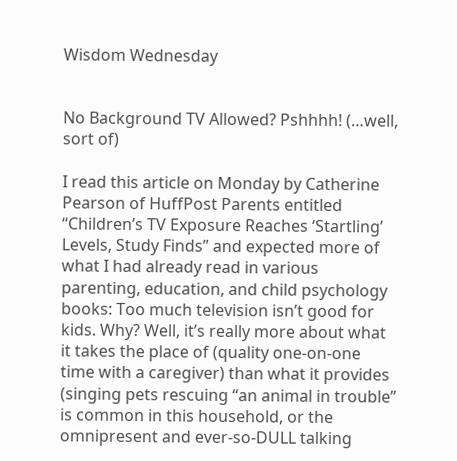Wisdom Wednesday


No Background TV Allowed? Pshhhh! (…well, sort of)

I read this article on Monday by Catherine Pearson of HuffPost Parents entitled “Children’s TV Exposure Reaches ‘Startling’ Levels, Study Finds” and expected more of what I had already read in various parenting, education, and child psychology books: Too much television isn’t good for kids. Why? Well, it’s really more about what it takes the place of (quality one-on-one time with a caregiver) than what it provides (singing pets rescuing “an animal in trouble” is common in this household, or the omnipresent and ever-so-DULL talking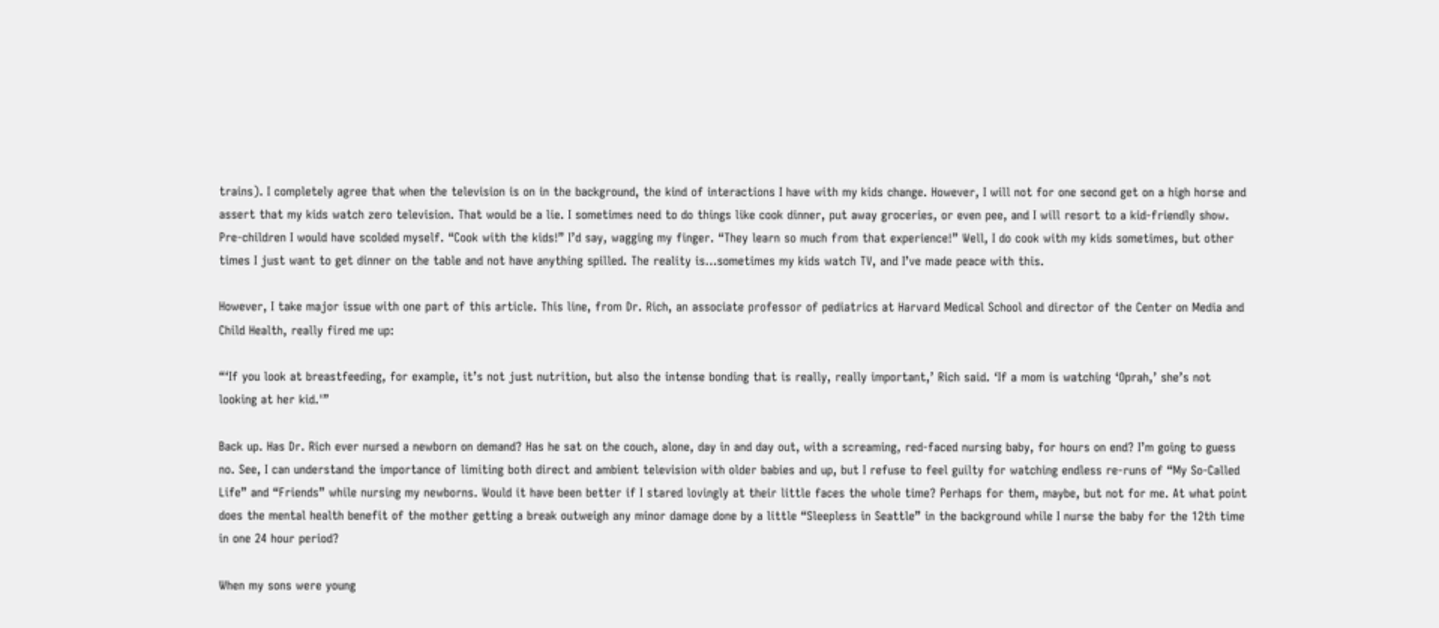trains). I completely agree that when the television is on in the background, the kind of interactions I have with my kids change. However, I will not for one second get on a high horse and assert that my kids watch zero television. That would be a lie. I sometimes need to do things like cook dinner, put away groceries, or even pee, and I will resort to a kid-friendly show. Pre-children I would have scolded myself. “Cook with the kids!” I’d say, wagging my finger. “They learn so much from that experience!” Well, I do cook with my kids sometimes, but other times I just want to get dinner on the table and not have anything spilled. The reality is…sometimes my kids watch TV, and I’ve made peace with this.

However, I take major issue with one part of this article. This line, from Dr. Rich, an associate professor of pediatrics at Harvard Medical School and director of the Center on Media and Child Health, really fired me up:

“‘If you look at breastfeeding, for example, it’s not just nutrition, but also the intense bonding that is really, really important,’ Rich said. ‘If a mom is watching ‘Oprah,’ she’s not looking at her kid.'”

Back up. Has Dr. Rich ever nursed a newborn on demand? Has he sat on the couch, alone, day in and day out, with a screaming, red-faced nursing baby, for hours on end? I’m going to guess no. See, I can understand the importance of limiting both direct and ambient television with older babies and up, but I refuse to feel guilty for watching endless re-runs of “My So-Called Life” and “Friends” while nursing my newborns. Would it have been better if I stared lovingly at their little faces the whole time? Perhaps for them, maybe, but not for me. At what point does the mental health benefit of the mother getting a break outweigh any minor damage done by a little “Sleepless in Seattle” in the background while I nurse the baby for the 12th time in one 24 hour period?

When my sons were young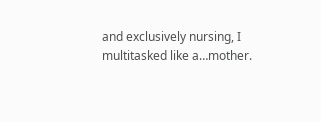and exclusively nursing, I multitasked like a…mother.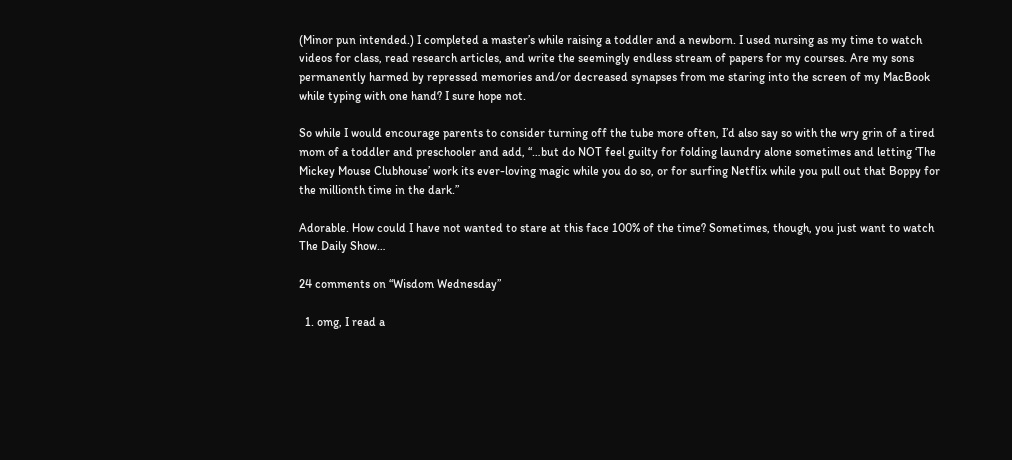(Minor pun intended.) I completed a master’s while raising a toddler and a newborn. I used nursing as my time to watch videos for class, read research articles, and write the seemingly endless stream of papers for my courses. Are my sons permanently harmed by repressed memories and/or decreased synapses from me staring into the screen of my MacBook while typing with one hand? I sure hope not.

So while I would encourage parents to consider turning off the tube more often, I’d also say so with the wry grin of a tired mom of a toddler and preschooler and add, “…but do NOT feel guilty for folding laundry alone sometimes and letting ‘The Mickey Mouse Clubhouse’ work its ever-loving magic while you do so, or for surfing Netflix while you pull out that Boppy for the millionth time in the dark.”

Adorable. How could I have not wanted to stare at this face 100% of the time? Sometimes, though, you just want to watch The Daily Show…

24 comments on “Wisdom Wednesday”

  1. omg, I read a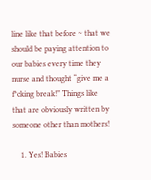line like that before ~ that we should be paying attention to our babies every time they nurse and thought “give me a f*cking break!” Things like that are obviously written by someone other than mothers!

    1. Yes! Babies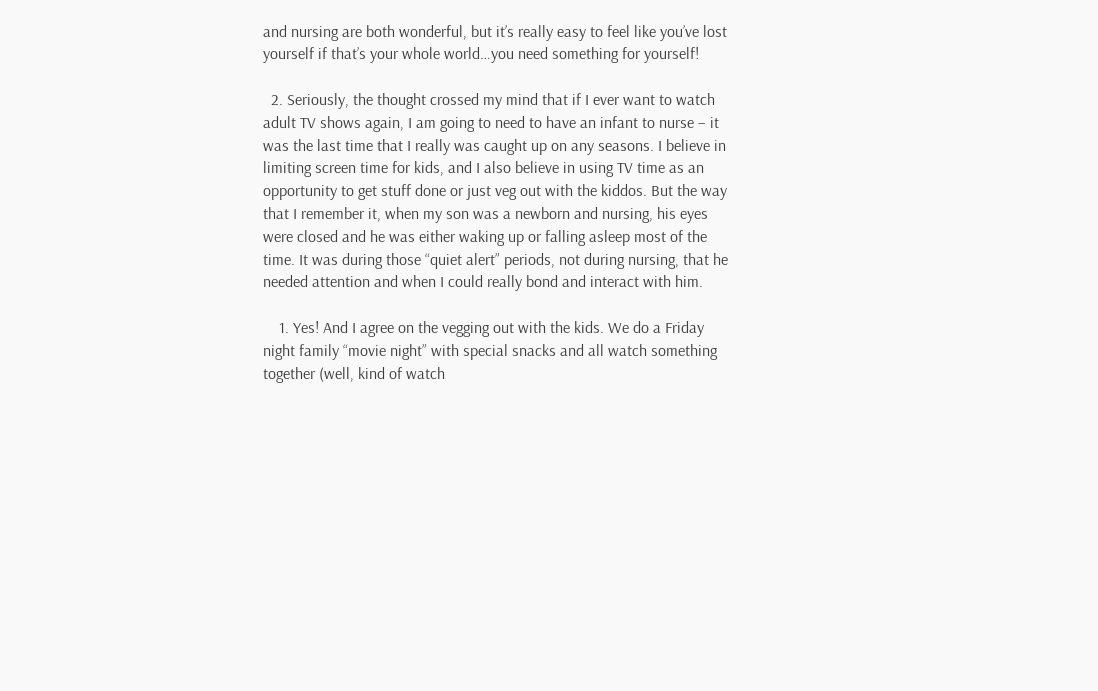and nursing are both wonderful, but it’s really easy to feel like you’ve lost yourself if that’s your whole world…you need something for yourself!

  2. Seriously, the thought crossed my mind that if I ever want to watch adult TV shows again, I am going to need to have an infant to nurse – it was the last time that I really was caught up on any seasons. I believe in limiting screen time for kids, and I also believe in using TV time as an opportunity to get stuff done or just veg out with the kiddos. But the way that I remember it, when my son was a newborn and nursing, his eyes were closed and he was either waking up or falling asleep most of the time. It was during those “quiet alert” periods, not during nursing, that he needed attention and when I could really bond and interact with him.

    1. Yes! And I agree on the vegging out with the kids. We do a Friday night family “movie night” with special snacks and all watch something together (well, kind of watch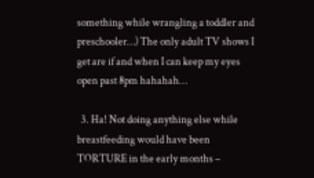something while wrangling a toddler and preschooler…) The only adult TV shows I get are if and when I can keep my eyes open past 8pm hahahah…

  3. Ha! Not doing anything else while breastfeeding would have been TORTURE in the early months –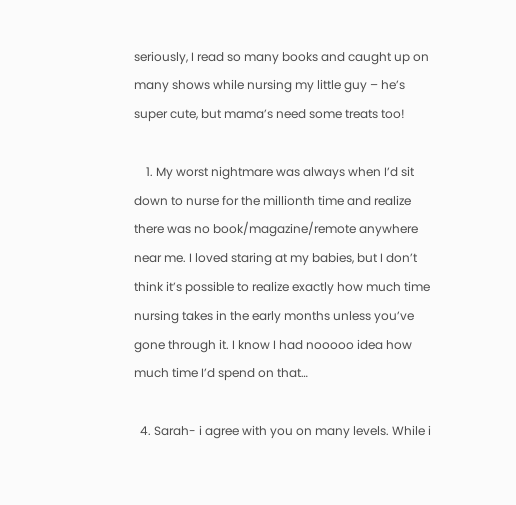seriously, I read so many books and caught up on many shows while nursing my little guy – he’s super cute, but mama’s need some treats too!

    1. My worst nightmare was always when I’d sit down to nurse for the millionth time and realize there was no book/magazine/remote anywhere near me. I loved staring at my babies, but I don’t think it’s possible to realize exactly how much time nursing takes in the early months unless you’ve gone through it. I know I had nooooo idea how much time I’d spend on that…

  4. Sarah- i agree with you on many levels. While i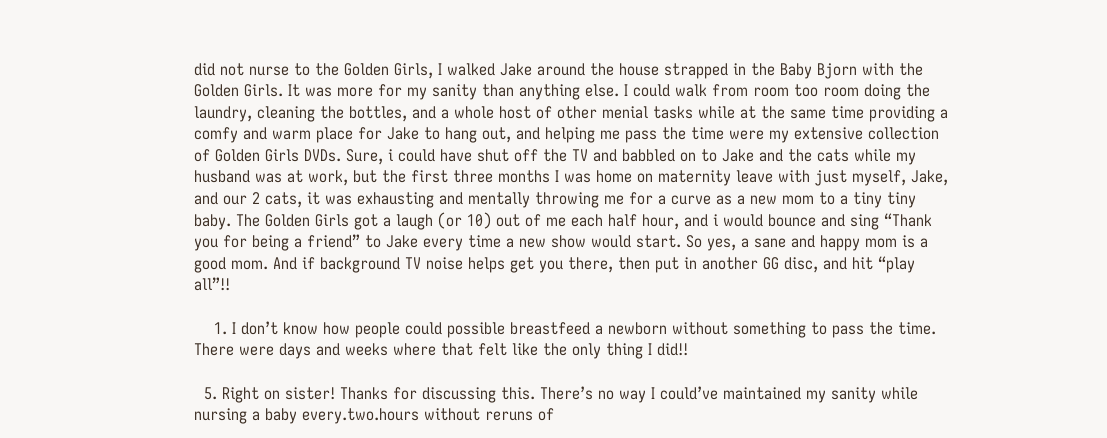did not nurse to the Golden Girls, I walked Jake around the house strapped in the Baby Bjorn with the Golden Girls. It was more for my sanity than anything else. I could walk from room too room doing the laundry, cleaning the bottles, and a whole host of other menial tasks while at the same time providing a comfy and warm place for Jake to hang out, and helping me pass the time were my extensive collection of Golden Girls DVDs. Sure, i could have shut off the TV and babbled on to Jake and the cats while my husband was at work, but the first three months I was home on maternity leave with just myself, Jake, and our 2 cats, it was exhausting and mentally throwing me for a curve as a new mom to a tiny tiny baby. The Golden Girls got a laugh (or 10) out of me each half hour, and i would bounce and sing “Thank you for being a friend” to Jake every time a new show would start. So yes, a sane and happy mom is a good mom. And if background TV noise helps get you there, then put in another GG disc, and hit “play all”!!

    1. I don’t know how people could possible breastfeed a newborn without something to pass the time. There were days and weeks where that felt like the only thing I did!!

  5. Right on sister! Thanks for discussing this. There’s no way I could’ve maintained my sanity while nursing a baby every.two.hours without reruns of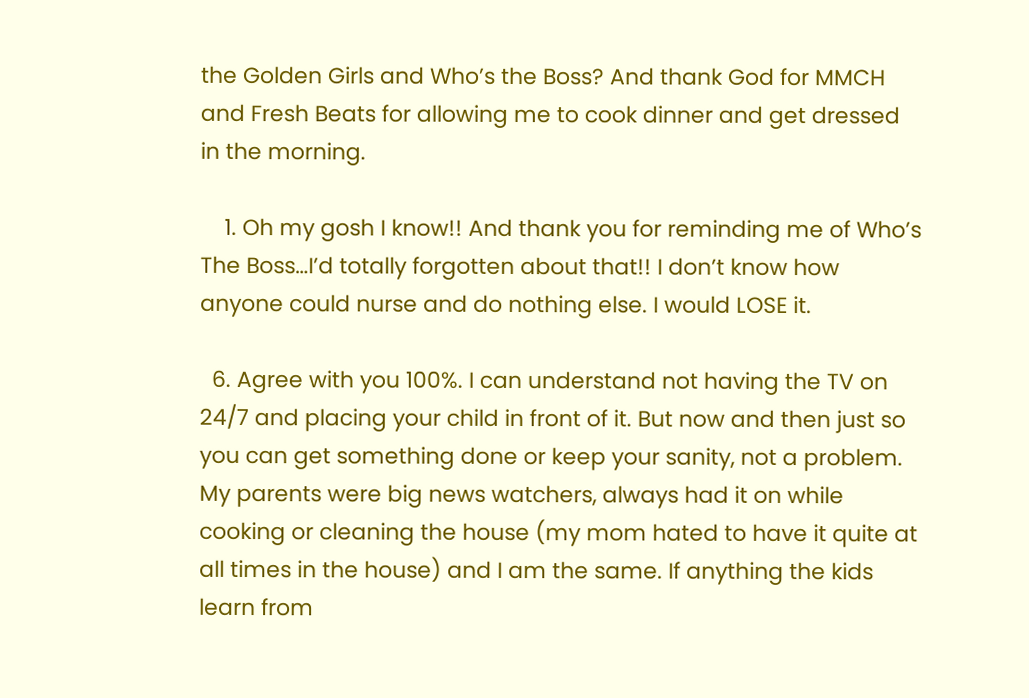the Golden Girls and Who’s the Boss? And thank God for MMCH and Fresh Beats for allowing me to cook dinner and get dressed in the morning.

    1. Oh my gosh I know!! And thank you for reminding me of Who’s The Boss…I’d totally forgotten about that!! I don’t know how anyone could nurse and do nothing else. I would LOSE it.

  6. Agree with you 100%. I can understand not having the TV on 24/7 and placing your child in front of it. But now and then just so you can get something done or keep your sanity, not a problem. My parents were big news watchers, always had it on while cooking or cleaning the house (my mom hated to have it quite at all times in the house) and I am the same. If anything the kids learn from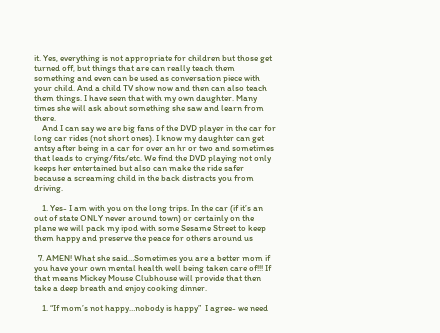it. Yes, everything is not appropriate for children but those get turned off, but things that are can really teach them something and even can be used as conversation piece with your child. And a child TV show now and then can also teach them things. I have seen that with my own daughter. Many times she will ask about something she saw and learn from there.
    And I can say we are big fans of the DVD player in the car for long car rides (not short ones). I know my daughter can get antsy after being in a car for over an hr or two and sometimes that leads to crying/fits/etc. We find the DVD playing not only keeps her entertained but also can make the ride safer because a screaming child in the back distracts you from driving.

    1. Yes- I am with you on the long trips. In the car (if it’s an out of state ONLY never around town) or certainly on the plane we will pack my ipod with some Sesame Street to keep them happy and preserve the peace for others around us

  7. AMEN! What she said…Sometimes you are a better mom if you have your own mental health well being taken care of!!! If that means Mickey Mouse Clubhouse will provide that then take a deep breath and enjoy cooking dinner.

    1. “If mom’s not happy…nobody is happy”  I agree- we need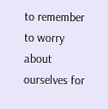to remember to worry about ourselves for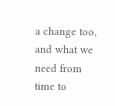a change too, and what we need from time to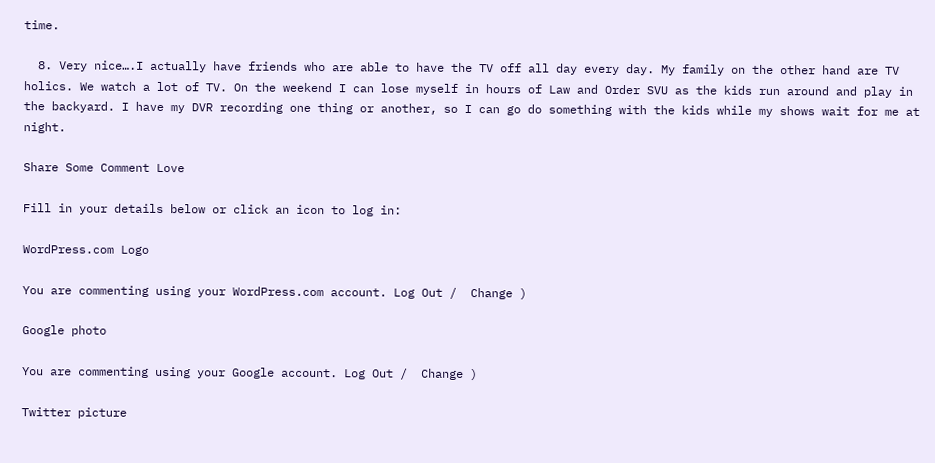time.

  8. Very nice….I actually have friends who are able to have the TV off all day every day. My family on the other hand are TV holics. We watch a lot of TV. On the weekend I can lose myself in hours of Law and Order SVU as the kids run around and play in the backyard. I have my DVR recording one thing or another, so I can go do something with the kids while my shows wait for me at night.

Share Some Comment Love

Fill in your details below or click an icon to log in:

WordPress.com Logo

You are commenting using your WordPress.com account. Log Out /  Change )

Google photo

You are commenting using your Google account. Log Out /  Change )

Twitter picture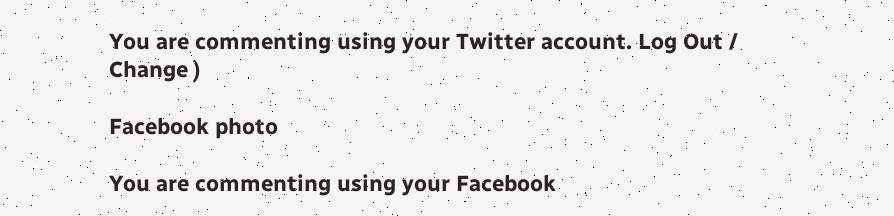You are commenting using your Twitter account. Log Out /  Change )

Facebook photo

You are commenting using your Facebook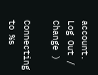account. Log Out /  Change )

Connecting to %s